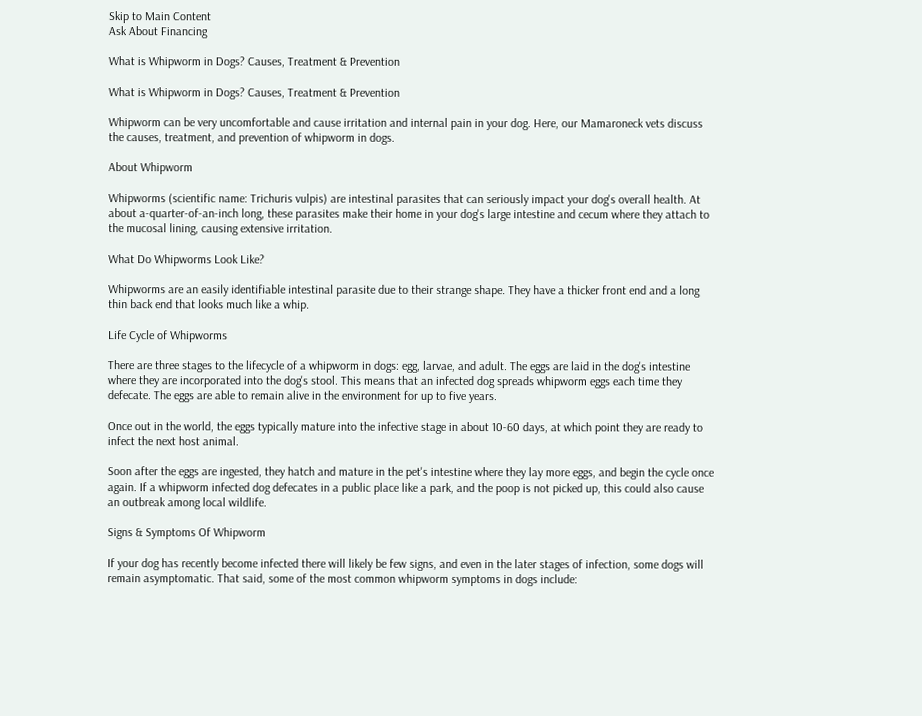Skip to Main Content
Ask About Financing

What is Whipworm in Dogs? Causes, Treatment & Prevention

What is Whipworm in Dogs? Causes, Treatment & Prevention

Whipworm can be very uncomfortable and cause irritation and internal pain in your dog. Here, our Mamaroneck vets discuss the causes, treatment, and prevention of whipworm in dogs.

About Whipworm

Whipworms (scientific name: Trichuris vulpis) are intestinal parasites that can seriously impact your dog's overall health. At about a-quarter-of-an-inch long, these parasites make their home in your dog's large intestine and cecum where they attach to the mucosal lining, causing extensive irritation.

What Do Whipworms Look Like?

Whipworms are an easily identifiable intestinal parasite due to their strange shape. They have a thicker front end and a long thin back end that looks much like a whip.

Life Cycle of Whipworms

There are three stages to the lifecycle of a whipworm in dogs: egg, larvae, and adult. The eggs are laid in the dog's intestine where they are incorporated into the dog's stool. This means that an infected dog spreads whipworm eggs each time they defecate. The eggs are able to remain alive in the environment for up to five years.

Once out in the world, the eggs typically mature into the infective stage in about 10-60 days, at which point they are ready to infect the next host animal.

Soon after the eggs are ingested, they hatch and mature in the pet's intestine where they lay more eggs, and begin the cycle once again. If a whipworm infected dog defecates in a public place like a park, and the poop is not picked up, this could also cause an outbreak among local wildlife.

Signs & Symptoms Of Whipworm

If your dog has recently become infected there will likely be few signs, and even in the later stages of infection, some dogs will remain asymptomatic. That said, some of the most common whipworm symptoms in dogs include: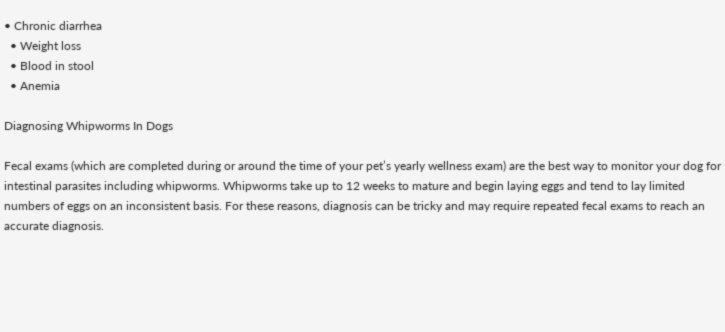• Chronic diarrhea
  • Weight loss
  • Blood in stool
  • Anemia

Diagnosing Whipworms In Dogs

Fecal exams (which are completed during or around the time of your pet’s yearly wellness exam) are the best way to monitor your dog for intestinal parasites including whipworms. Whipworms take up to 12 weeks to mature and begin laying eggs and tend to lay limited numbers of eggs on an inconsistent basis. For these reasons, diagnosis can be tricky and may require repeated fecal exams to reach an accurate diagnosis.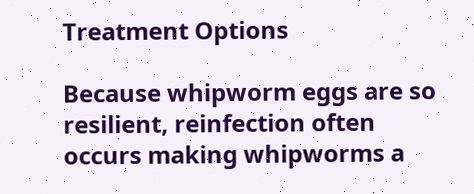Treatment Options

Because whipworm eggs are so resilient, reinfection often occurs making whipworms a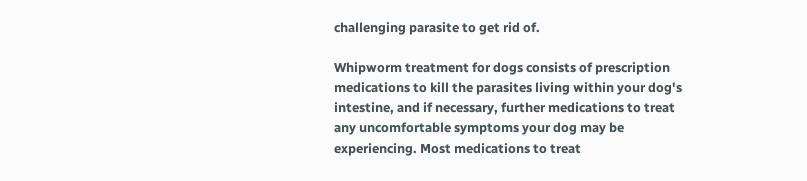challenging parasite to get rid of.

Whipworm treatment for dogs consists of prescription medications to kill the parasites living within your dog's intestine, and if necessary, further medications to treat any uncomfortable symptoms your dog may be experiencing. Most medications to treat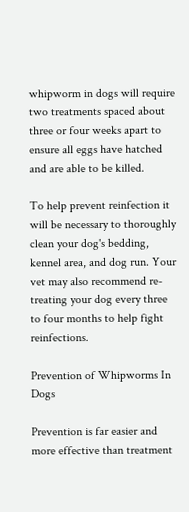whipworm in dogs will require two treatments spaced about three or four weeks apart to ensure all eggs have hatched and are able to be killed.

To help prevent reinfection it will be necessary to thoroughly clean your dog's bedding, kennel area, and dog run. Your vet may also recommend re-treating your dog every three to four months to help fight reinfections.

Prevention of Whipworms In Dogs

Prevention is far easier and more effective than treatment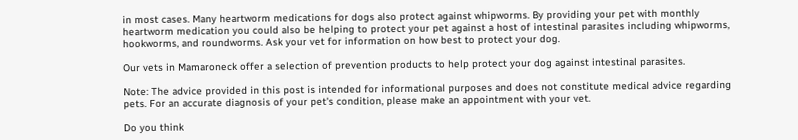in most cases. Many heartworm medications for dogs also protect against whipworms. By providing your pet with monthly heartworm medication you could also be helping to protect your pet against a host of intestinal parasites including whipworms, hookworms, and roundworms. Ask your vet for information on how best to protect your dog.

Our vets in Mamaroneck offer a selection of prevention products to help protect your dog against intestinal parasites.

Note: The advice provided in this post is intended for informational purposes and does not constitute medical advice regarding pets. For an accurate diagnosis of your pet's condition, please make an appointment with your vet.

Do you think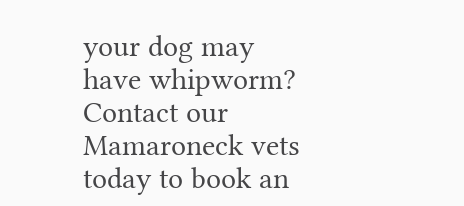your dog may have whipworm? Contact our Mamaroneck vets today to book an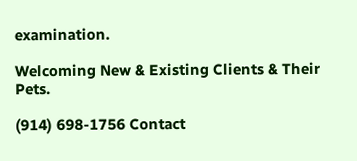examination.

Welcoming New & Existing Clients & Their Pets.

(914) 698-1756 Contact